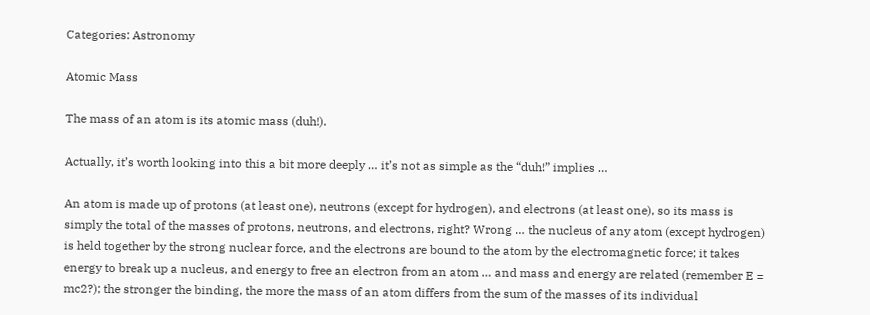Categories: Astronomy

Atomic Mass

The mass of an atom is its atomic mass (duh!).

Actually, it’s worth looking into this a bit more deeply … it’s not as simple as the “duh!” implies …

An atom is made up of protons (at least one), neutrons (except for hydrogen), and electrons (at least one), so its mass is simply the total of the masses of protons, neutrons, and electrons, right? Wrong … the nucleus of any atom (except hydrogen) is held together by the strong nuclear force, and the electrons are bound to the atom by the electromagnetic force; it takes energy to break up a nucleus, and energy to free an electron from an atom … and mass and energy are related (remember E = mc2?); the stronger the binding, the more the mass of an atom differs from the sum of the masses of its individual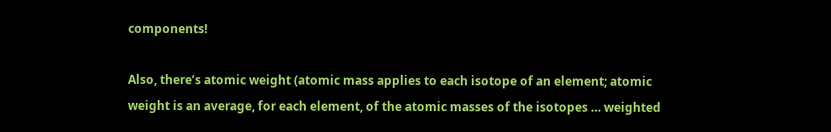components!

Also, there’s atomic weight (atomic mass applies to each isotope of an element; atomic weight is an average, for each element, of the atomic masses of the isotopes … weighted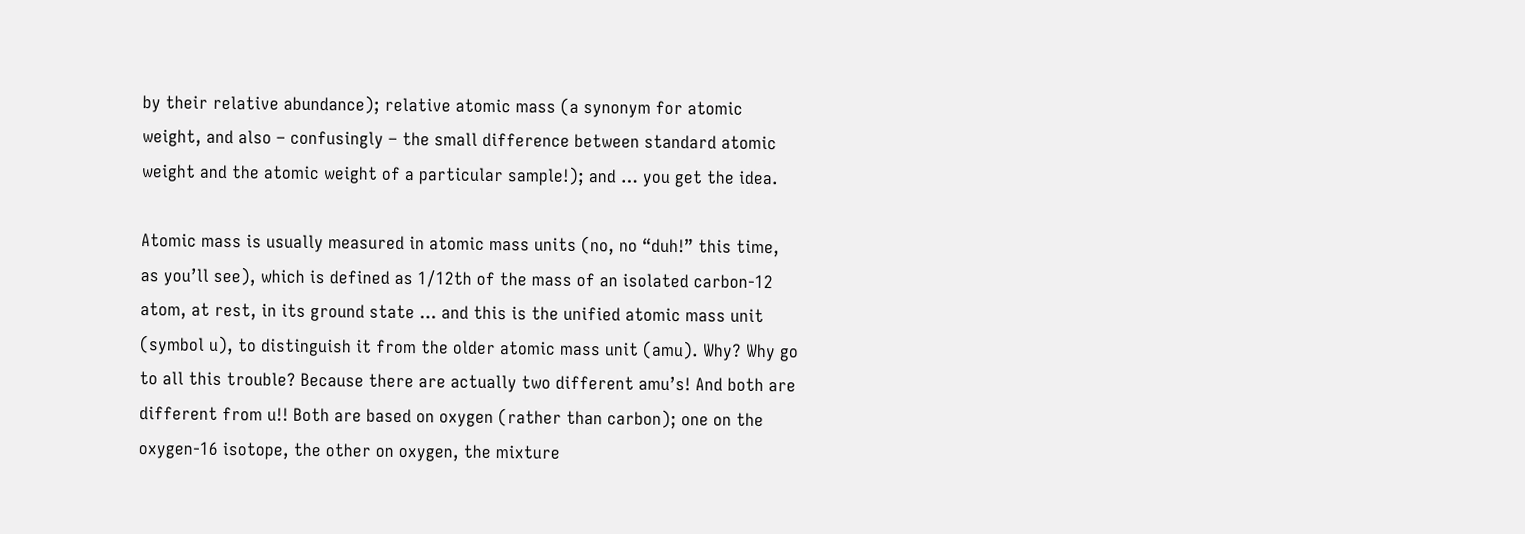by their relative abundance); relative atomic mass (a synonym for atomic weight, and also – confusingly – the small difference between standard atomic weight and the atomic weight of a particular sample!); and … you get the idea.

Atomic mass is usually measured in atomic mass units (no, no “duh!” this time, as you’ll see), which is defined as 1/12th of the mass of an isolated carbon-12 atom, at rest, in its ground state … and this is the unified atomic mass unit (symbol u), to distinguish it from the older atomic mass unit (amu). Why? Why go to all this trouble? Because there are actually two different amu’s! And both are different from u!! Both are based on oxygen (rather than carbon); one on the oxygen-16 isotope, the other on oxygen, the mixture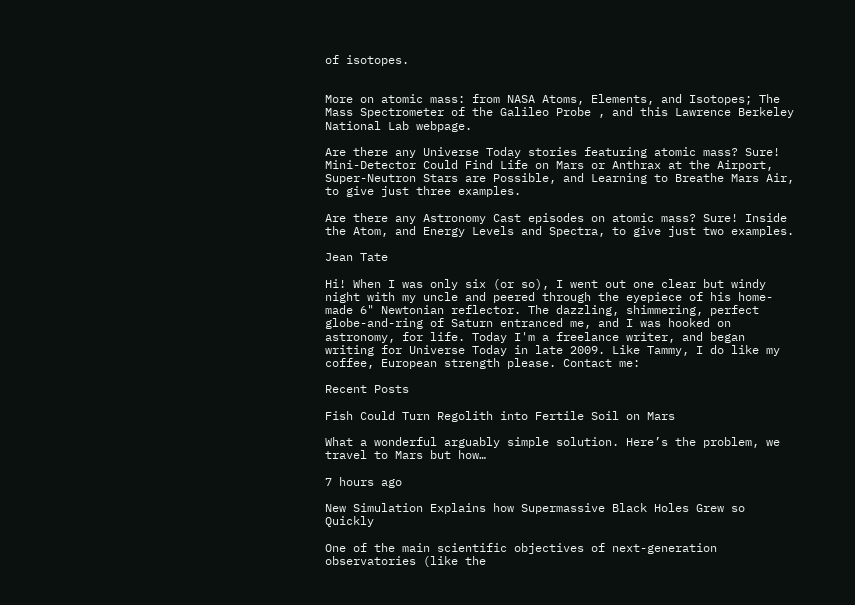of isotopes.


More on atomic mass: from NASA Atoms, Elements, and Isotopes; The Mass Spectrometer of the Galileo Probe , and this Lawrence Berkeley National Lab webpage.

Are there any Universe Today stories featuring atomic mass? Sure! Mini-Detector Could Find Life on Mars or Anthrax at the Airport, Super-Neutron Stars are Possible, and Learning to Breathe Mars Air, to give just three examples.

Are there any Astronomy Cast episodes on atomic mass? Sure! Inside the Atom, and Energy Levels and Spectra, to give just two examples.

Jean Tate

Hi! When I was only six (or so), I went out one clear but windy night with my uncle and peered through the eyepiece of his home-made 6" Newtonian reflector. The dazzling, shimmering, perfect globe-and-ring of Saturn entranced me, and I was hooked on astronomy, for life. Today I'm a freelance writer, and began writing for Universe Today in late 2009. Like Tammy, I do like my coffee, European strength please. Contact me:

Recent Posts

Fish Could Turn Regolith into Fertile Soil on Mars

What a wonderful arguably simple solution. Here’s the problem, we travel to Mars but how…

7 hours ago

New Simulation Explains how Supermassive Black Holes Grew so Quickly

One of the main scientific objectives of next-generation observatories (like the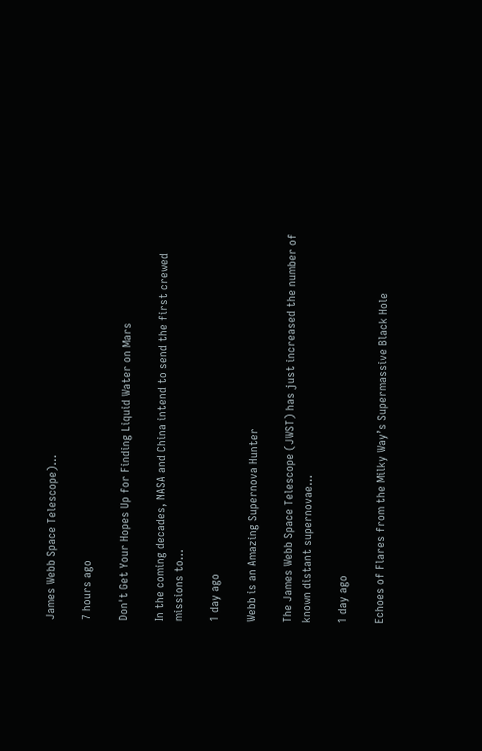James Webb Space Telescope)…

7 hours ago

Don't Get Your Hopes Up for Finding Liquid Water on Mars

In the coming decades, NASA and China intend to send the first crewed missions to…

1 day ago

Webb is an Amazing Supernova Hunter

The James Webb Space Telescope (JWST) has just increased the number of known distant supernovae…

1 day ago

Echoes of Flares from the Milky Way’s Supermassive Black Hole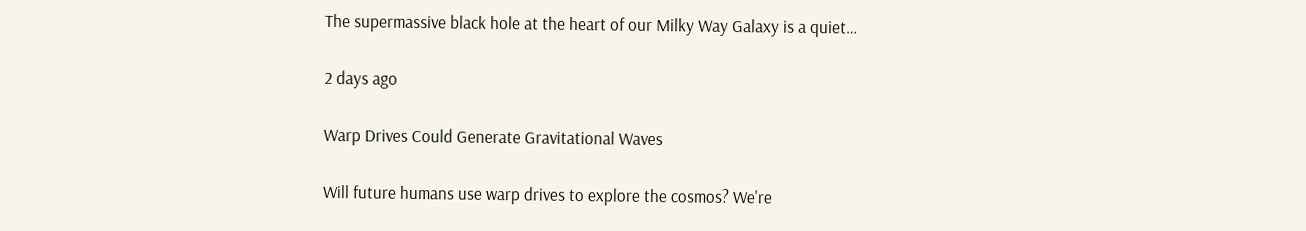The supermassive black hole at the heart of our Milky Way Galaxy is a quiet…

2 days ago

Warp Drives Could Generate Gravitational Waves

Will future humans use warp drives to explore the cosmos? We're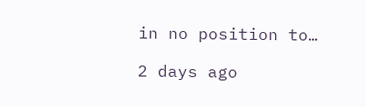in no position to…

2 days ago